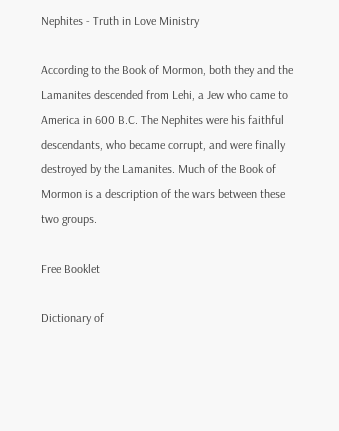Nephites - Truth in Love Ministry

According to the Book of Mormon, both they and the Lamanites descended from Lehi, a Jew who came to America in 600 B.C. The Nephites were his faithful descendants, who became corrupt, and were finally destroyed by the Lamanites. Much of the Book of Mormon is a description of the wars between these two groups.

Free Booklet

Dictionary of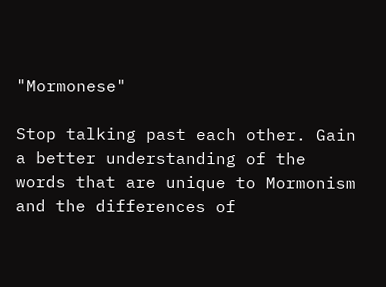"Mormonese"

Stop talking past each other. Gain a better understanding of the words that are unique to Mormonism and the differences of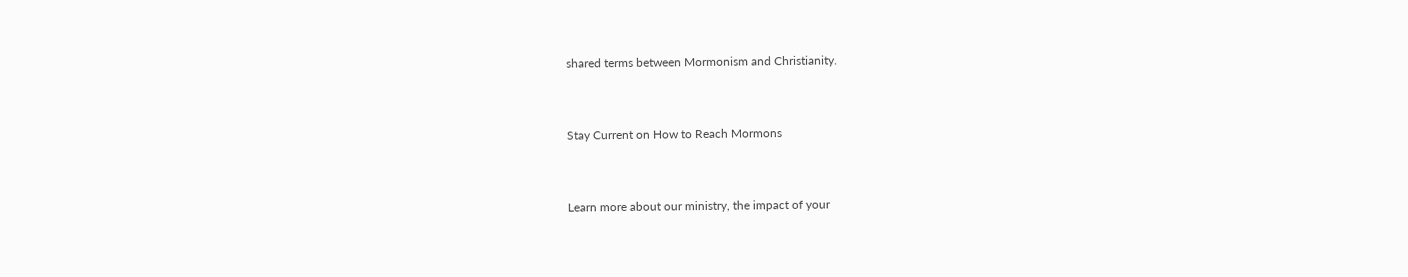shared terms between Mormonism and Christianity.


Stay Current on How to Reach Mormons


Learn more about our ministry, the impact of your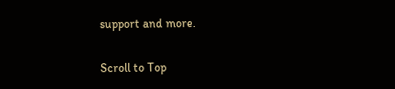support and more.

Scroll to Top